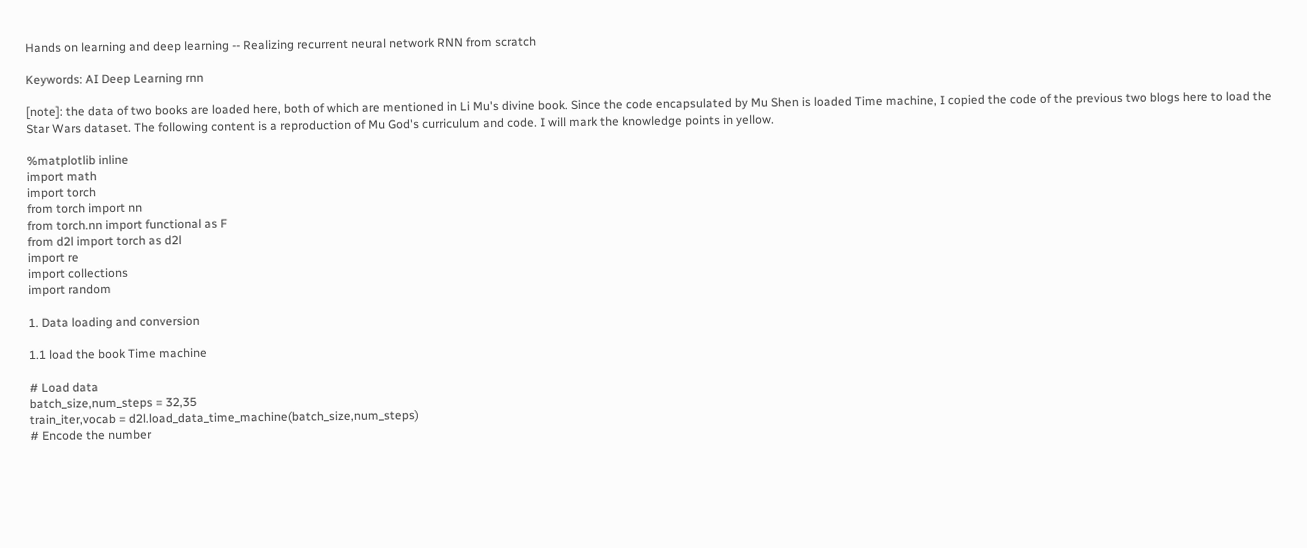Hands on learning and deep learning -- Realizing recurrent neural network RNN from scratch

Keywords: AI Deep Learning rnn

[note]: the data of two books are loaded here, both of which are mentioned in Li Mu's divine book. Since the code encapsulated by Mu Shen is loaded Time machine, I copied the code of the previous two blogs here to load the Star Wars dataset. The following content is a reproduction of Mu God's curriculum and code. I will mark the knowledge points in yellow.

%matplotlib inline
import math
import torch
from torch import nn
from torch.nn import functional as F
from d2l import torch as d2l
import re
import collections
import random

1. Data loading and conversion

1.1 load the book Time machine

# Load data
batch_size,num_steps = 32,35
train_iter,vocab = d2l.load_data_time_machine(batch_size,num_steps)
# Encode the number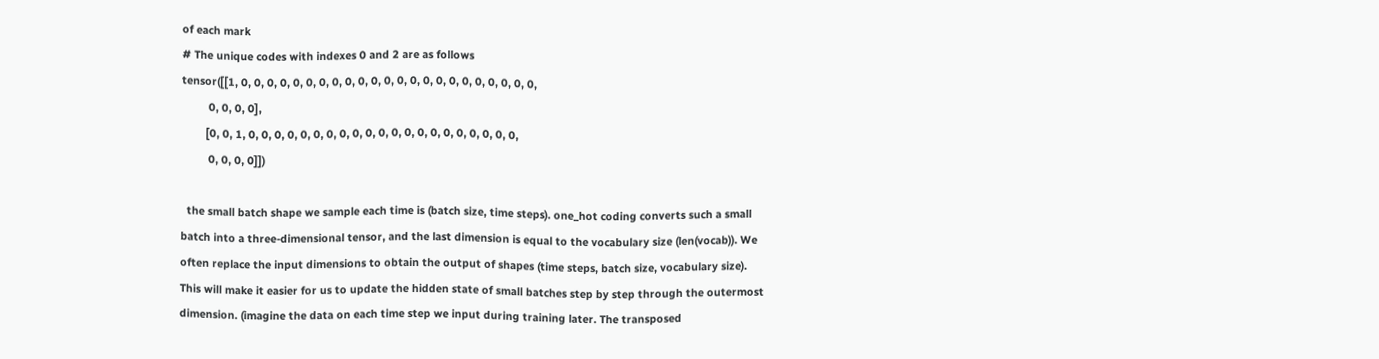of each mark
# The unique codes with indexes 0 and 2 are as follows
tensor([[1, 0, 0, 0, 0, 0, 0, 0, 0, 0, 0, 0, 0, 0, 0, 0, 0, 0, 0, 0, 0, 0, 0, 0,
         0, 0, 0, 0],
        [0, 0, 1, 0, 0, 0, 0, 0, 0, 0, 0, 0, 0, 0, 0, 0, 0, 0, 0, 0, 0, 0, 0, 0,
         0, 0, 0, 0]])

  the small batch shape we sample each time is (batch size, time steps). one_hot coding converts such a small batch into a three-dimensional tensor, and the last dimension is equal to the vocabulary size (len(vocab)). We often replace the input dimensions to obtain the output of shapes (time steps, batch size, vocabulary size). This will make it easier for us to update the hidden state of small batches step by step through the outermost dimension. (imagine the data on each time step we input during training later. The transposed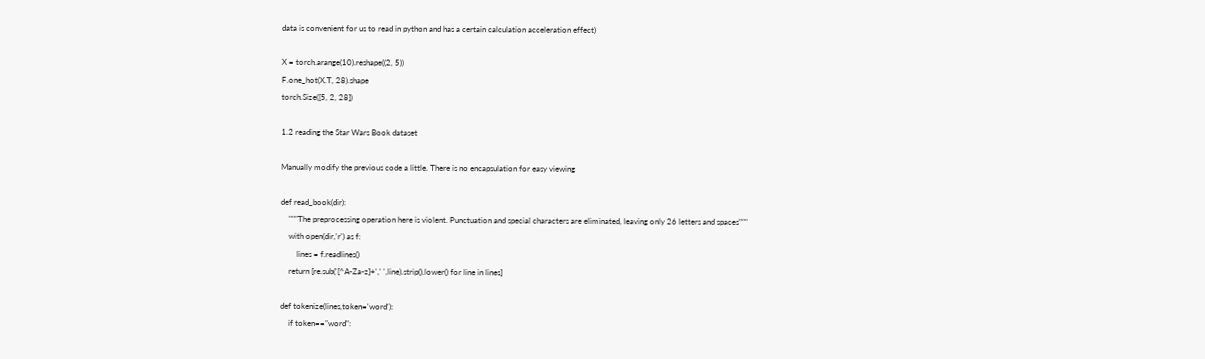data is convenient for us to read in python and has a certain calculation acceleration effect)

X = torch.arange(10).reshape((2, 5))
F.one_hot(X.T, 28).shape
torch.Size([5, 2, 28])

1.2 reading the Star Wars Book dataset

Manually modify the previous code a little. There is no encapsulation for easy viewing

def read_book(dir):
    """The preprocessing operation here is violent. Punctuation and special characters are eliminated, leaving only 26 letters and spaces"""
    with open(dir,'r') as f:
        lines = f.readlines()
    return [re.sub('[^A-Za-z]+',' ',line).strip().lower() for line in lines]

def tokenize(lines,token='word'):
    if token=="word":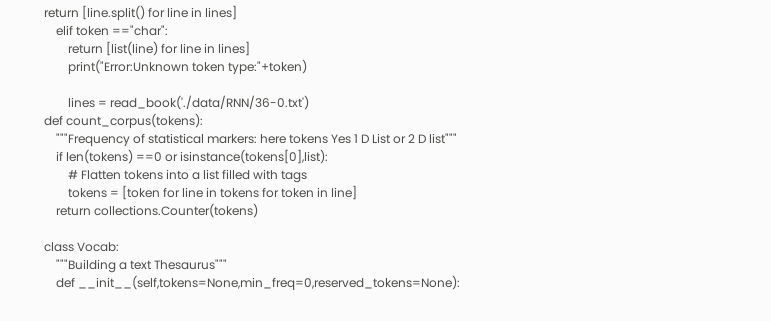return [line.split() for line in lines]
    elif token =="char":
        return [list(line) for line in lines]
        print("Error:Unknown token type:"+token)

        lines = read_book('./data/RNN/36-0.txt')
def count_corpus(tokens):
    """Frequency of statistical markers: here tokens Yes 1 D List or 2 D list"""
    if len(tokens) ==0 or isinstance(tokens[0],list):
        # Flatten tokens into a list filled with tags
        tokens = [token for line in tokens for token in line]
    return collections.Counter(tokens)

class Vocab:
    """Building a text Thesaurus"""
    def __init__(self,tokens=None,min_freq=0,reserved_tokens=None):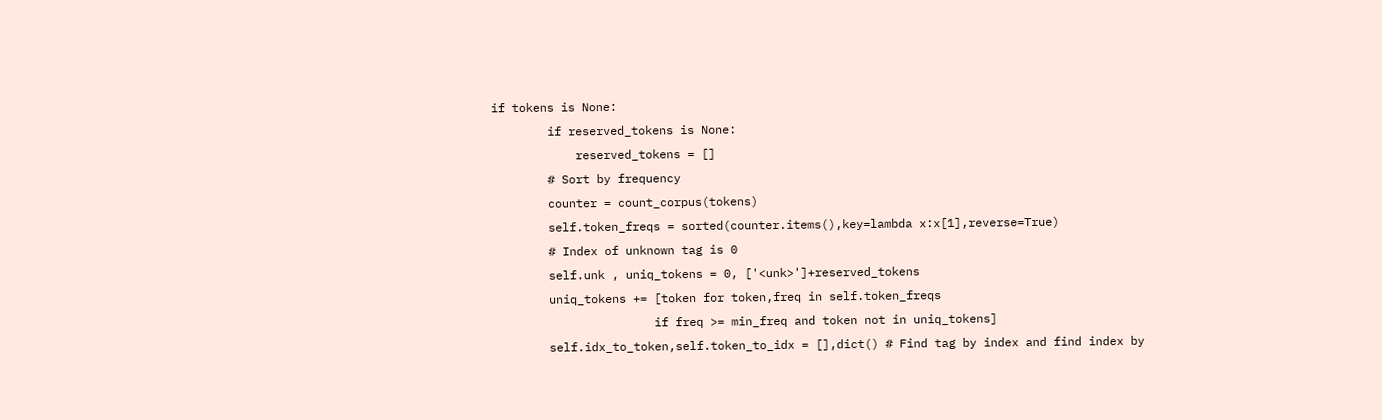if tokens is None:
        if reserved_tokens is None:
            reserved_tokens = []
        # Sort by frequency
        counter = count_corpus(tokens)
        self.token_freqs = sorted(counter.items(),key=lambda x:x[1],reverse=True)
        # Index of unknown tag is 0
        self.unk , uniq_tokens = 0, ['<unk>']+reserved_tokens
        uniq_tokens += [token for token,freq in self.token_freqs
                       if freq >= min_freq and token not in uniq_tokens]
        self.idx_to_token,self.token_to_idx = [],dict() # Find tag by index and find index by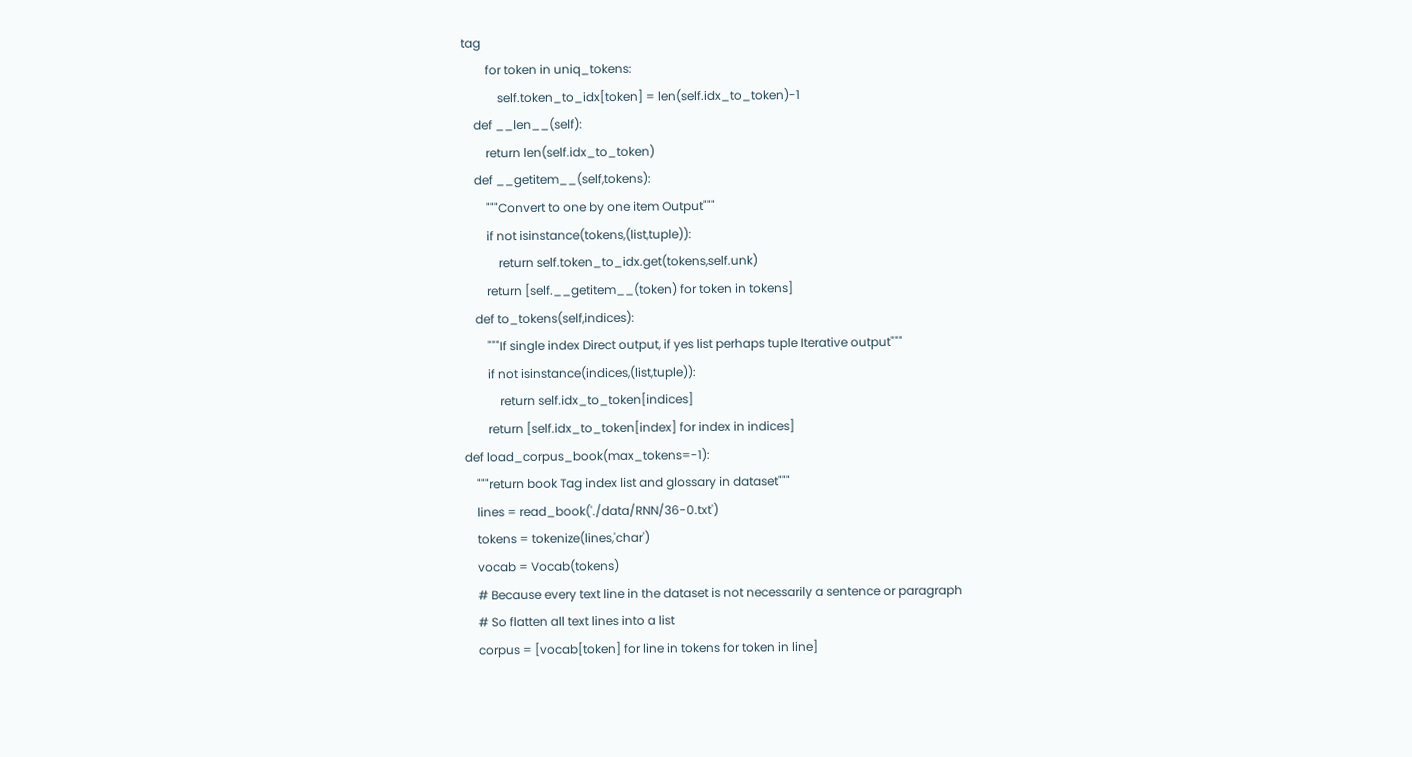tag
        for token in uniq_tokens:
            self.token_to_idx[token] = len(self.idx_to_token)-1
    def __len__(self):
        return len(self.idx_to_token)
    def __getitem__(self,tokens):
        """Convert to one by one item Output"""
        if not isinstance(tokens,(list,tuple)):
            return self.token_to_idx.get(tokens,self.unk)
        return [self.__getitem__(token) for token in tokens]
    def to_tokens(self,indices):
        """If single index Direct output, if yes list perhaps tuple Iterative output"""
        if not isinstance(indices,(list,tuple)):
            return self.idx_to_token[indices]
        return [self.idx_to_token[index] for index in indices]
def load_corpus_book(max_tokens=-1):
    """return book Tag index list and glossary in dataset"""
    lines = read_book('./data/RNN/36-0.txt')
    tokens = tokenize(lines,'char')
    vocab = Vocab(tokens)
    # Because every text line in the dataset is not necessarily a sentence or paragraph
    # So flatten all text lines into a list
    corpus = [vocab[token] for line in tokens for token in line]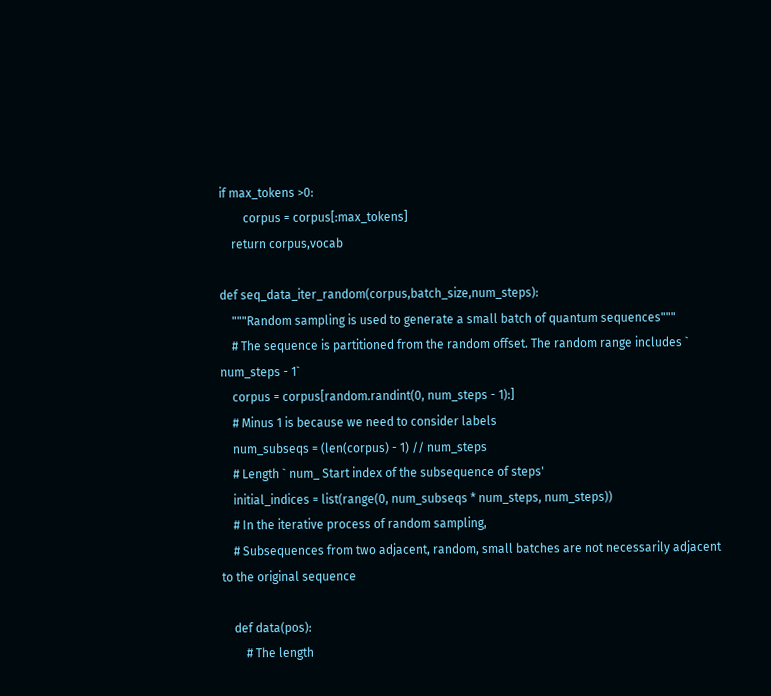if max_tokens >0:
        corpus = corpus[:max_tokens]
    return corpus,vocab

def seq_data_iter_random(corpus,batch_size,num_steps):
    """Random sampling is used to generate a small batch of quantum sequences"""
    # The sequence is partitioned from the random offset. The random range includes ` num_steps - 1`
    corpus = corpus[random.randint(0, num_steps - 1):]
    # Minus 1 is because we need to consider labels
    num_subseqs = (len(corpus) - 1) // num_steps
    # Length ` num_ Start index of the subsequence of steps'
    initial_indices = list(range(0, num_subseqs * num_steps, num_steps))
    # In the iterative process of random sampling,
    # Subsequences from two adjacent, random, small batches are not necessarily adjacent to the original sequence

    def data(pos):
        # The length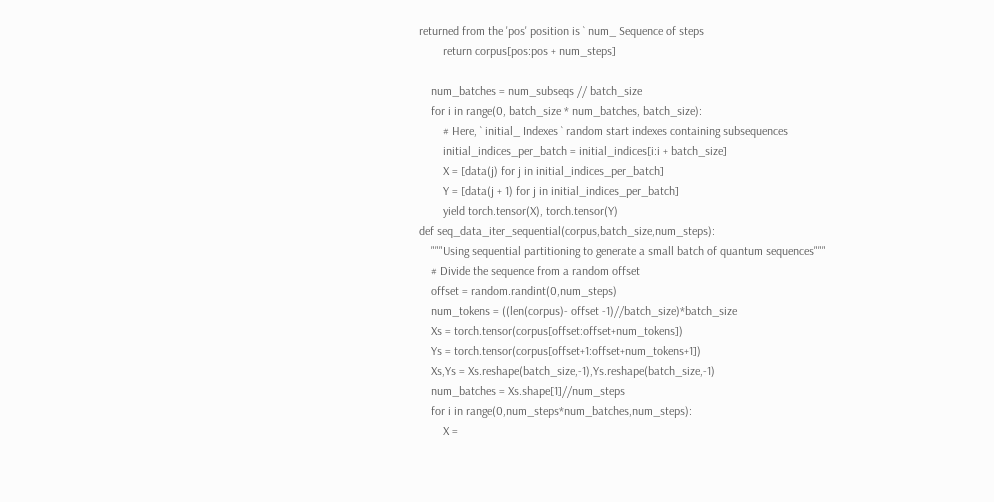returned from the 'pos' position is ` num_ Sequence of steps
        return corpus[pos:pos + num_steps]

    num_batches = num_subseqs // batch_size
    for i in range(0, batch_size * num_batches, batch_size):
        # Here, ` initial_ Indexes ` random start indexes containing subsequences
        initial_indices_per_batch = initial_indices[i:i + batch_size]
        X = [data(j) for j in initial_indices_per_batch]
        Y = [data(j + 1) for j in initial_indices_per_batch]
        yield torch.tensor(X), torch.tensor(Y)
def seq_data_iter_sequential(corpus,batch_size,num_steps):
    """Using sequential partitioning to generate a small batch of quantum sequences"""
    # Divide the sequence from a random offset
    offset = random.randint(0,num_steps)
    num_tokens = ((len(corpus)- offset -1)//batch_size)*batch_size
    Xs = torch.tensor(corpus[offset:offset+num_tokens])
    Ys = torch.tensor(corpus[offset+1:offset+num_tokens+1])
    Xs,Ys = Xs.reshape(batch_size,-1),Ys.reshape(batch_size,-1)
    num_batches = Xs.shape[1]//num_steps
    for i in range(0,num_steps*num_batches,num_steps):
        X =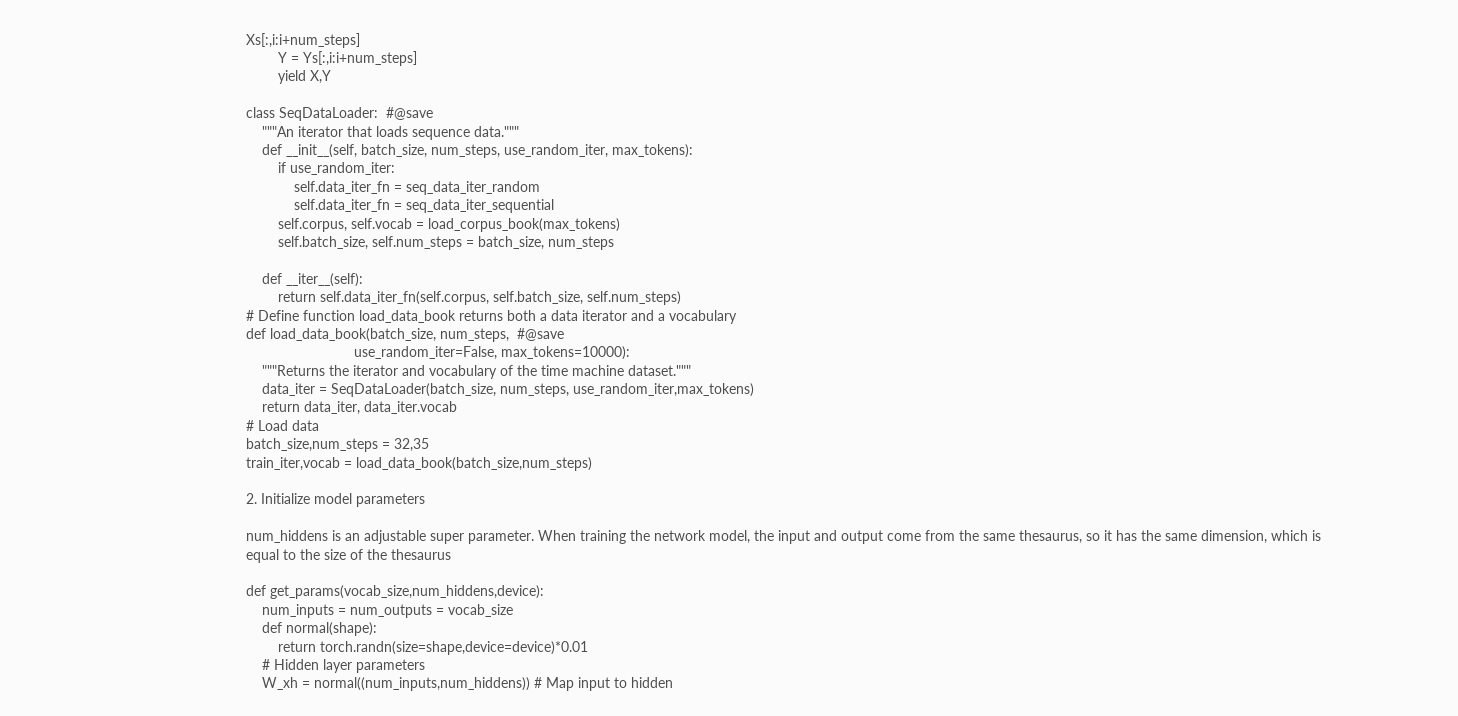Xs[:,i:i+num_steps]
        Y = Ys[:,i:i+num_steps]
        yield X,Y

class SeqDataLoader:  #@save
    """An iterator that loads sequence data."""
    def __init__(self, batch_size, num_steps, use_random_iter, max_tokens):
        if use_random_iter:
            self.data_iter_fn = seq_data_iter_random
            self.data_iter_fn = seq_data_iter_sequential
        self.corpus, self.vocab = load_corpus_book(max_tokens)
        self.batch_size, self.num_steps = batch_size, num_steps

    def __iter__(self):
        return self.data_iter_fn(self.corpus, self.batch_size, self.num_steps)
# Define function load_data_book returns both a data iterator and a vocabulary
def load_data_book(batch_size, num_steps,  #@save
                           use_random_iter=False, max_tokens=10000):
    """Returns the iterator and vocabulary of the time machine dataset."""
    data_iter = SeqDataLoader(batch_size, num_steps, use_random_iter,max_tokens)
    return data_iter, data_iter.vocab
# Load data
batch_size,num_steps = 32,35
train_iter,vocab = load_data_book(batch_size,num_steps)

2. Initialize model parameters

num_hiddens is an adjustable super parameter. When training the network model, the input and output come from the same thesaurus, so it has the same dimension, which is equal to the size of the thesaurus

def get_params(vocab_size,num_hiddens,device):
    num_inputs = num_outputs = vocab_size
    def normal(shape):
        return torch.randn(size=shape,device=device)*0.01
    # Hidden layer parameters
    W_xh = normal((num_inputs,num_hiddens)) # Map input to hidden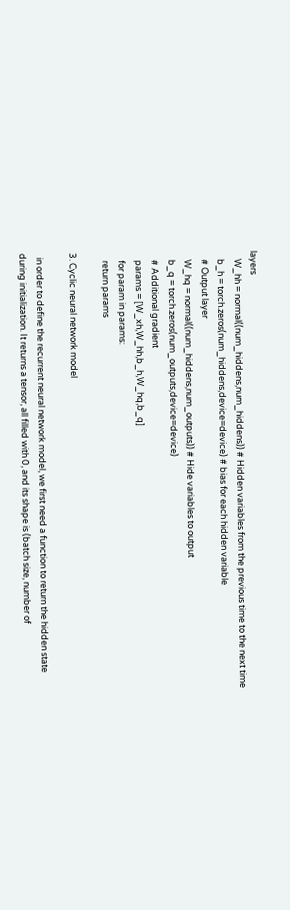layers
    W_hh = normal((num_hiddens,num_hiddens)) # Hidden variables from the previous time to the next time
    b_h = torch.zeros(num_hiddens,device=device) # bias for each hidden variable
    # Output layer
    W_hq = normal((num_hiddens,num_outputs)) # Hide variables to output
    b_q = torch.zeros(num_outputs,device=device)
    # Additional gradient
    params = [W_xh,W_hh,b_h,W_hq,b_q]
    for param in params:
    return params

3. Cyclic neural network model

  in order to define the recurrent neural network model, we first need a function to return the hidden state during initialization. It returns a tensor, all filled with 0, and its shape is (batch size, number of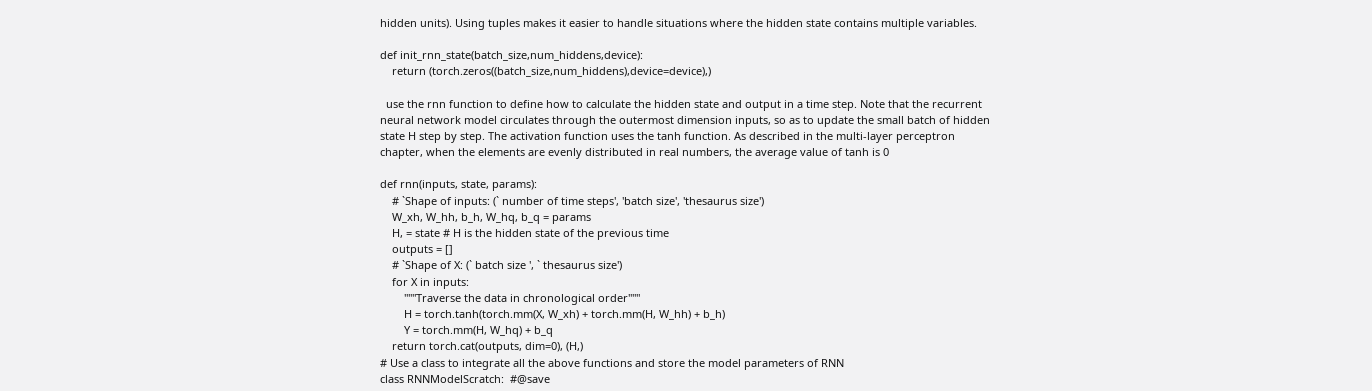hidden units). Using tuples makes it easier to handle situations where the hidden state contains multiple variables.

def init_rnn_state(batch_size,num_hiddens,device):
    return (torch.zeros((batch_size,num_hiddens),device=device),)

  use the rnn function to define how to calculate the hidden state and output in a time step. Note that the recurrent neural network model circulates through the outermost dimension inputs, so as to update the small batch of hidden state H step by step. The activation function uses the tanh function. As described in the multi-layer perceptron chapter, when the elements are evenly distributed in real numbers, the average value of tanh is 0

def rnn(inputs, state, params):
    # `Shape of inputs: (` number of time steps', 'batch size', 'thesaurus size')
    W_xh, W_hh, b_h, W_hq, b_q = params
    H, = state # H is the hidden state of the previous time
    outputs = []
    # `Shape of X: (` batch size ', ` thesaurus size')
    for X in inputs:
        """Traverse the data in chronological order"""
        H = torch.tanh(torch.mm(X, W_xh) + torch.mm(H, W_hh) + b_h)
        Y = torch.mm(H, W_hq) + b_q
    return torch.cat(outputs, dim=0), (H,)
# Use a class to integrate all the above functions and store the model parameters of RNN
class RNNModelScratch:  #@save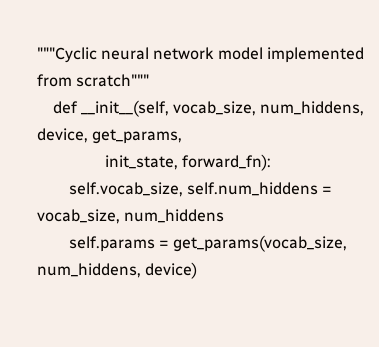"""Cyclic neural network model implemented from scratch"""
    def __init__(self, vocab_size, num_hiddens, device, get_params,
                 init_state, forward_fn):
        self.vocab_size, self.num_hiddens = vocab_size, num_hiddens
        self.params = get_params(vocab_size, num_hiddens, device)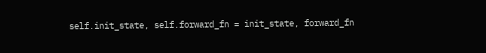self.init_state, self.forward_fn = init_state, forward_fn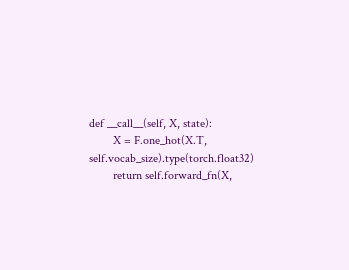def __call__(self, X, state):
        X = F.one_hot(X.T, self.vocab_size).type(torch.float32)
        return self.forward_fn(X,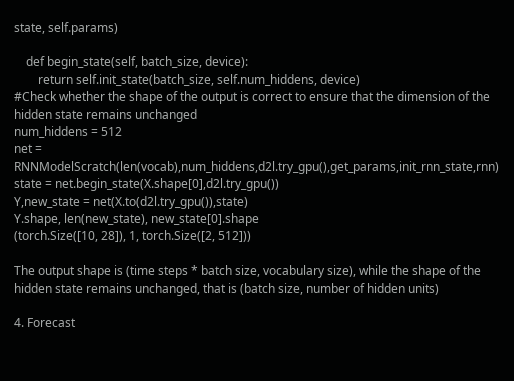state, self.params)

    def begin_state(self, batch_size, device):
        return self.init_state(batch_size, self.num_hiddens, device)
#Check whether the shape of the output is correct to ensure that the dimension of the hidden state remains unchanged
num_hiddens = 512
net = RNNModelScratch(len(vocab),num_hiddens,d2l.try_gpu(),get_params,init_rnn_state,rnn)
state = net.begin_state(X.shape[0],d2l.try_gpu())
Y,new_state = net(X.to(d2l.try_gpu()),state)
Y.shape, len(new_state), new_state[0].shape
(torch.Size([10, 28]), 1, torch.Size([2, 512]))

The output shape is (time steps * batch size, vocabulary size), while the shape of the hidden state remains unchanged, that is (batch size, number of hidden units)

4. Forecast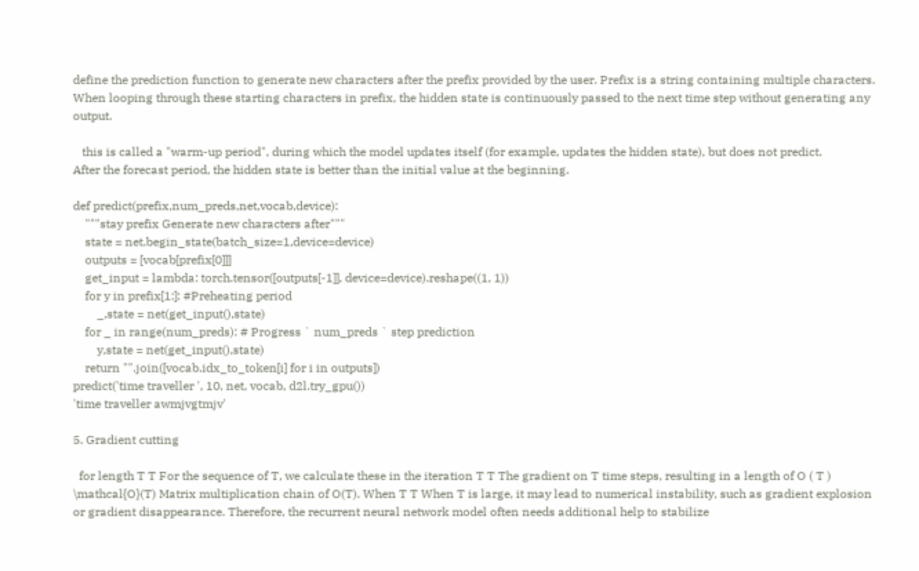define the prediction function to generate new characters after the prefix provided by the user. Prefix is a string containing multiple characters. When looping through these starting characters in prefix, the hidden state is continuously passed to the next time step without generating any output.

   this is called a "warm-up period", during which the model updates itself (for example, updates the hidden state), but does not predict.
After the forecast period, the hidden state is better than the initial value at the beginning.

def predict(prefix,num_preds,net,vocab,device):
    """stay prefix Generate new characters after"""
    state = net.begin_state(batch_size=1,device=device)
    outputs = [vocab[prefix[0]]]
    get_input = lambda: torch.tensor([outputs[-1]], device=device).reshape((1, 1))
    for y in prefix[1:]: #Preheating period
        _,state = net(get_input(),state)
    for _ in range(num_preds): # Progress ` num_preds ` step prediction
        y,state = net(get_input(),state)
    return "".join([vocab.idx_to_token[i] for i in outputs])
predict('time traveller ', 10, net, vocab, d2l.try_gpu())
'time traveller awmjvgtmjv'

5. Gradient cutting

  for length T T For the sequence of T, we calculate these in the iteration T T The gradient on T time steps, resulting in a length of O ( T ) \mathcal{O}(T) Matrix multiplication chain of O(T). When T T When T is large, it may lead to numerical instability, such as gradient explosion or gradient disappearance. Therefore, the recurrent neural network model often needs additional help to stabilize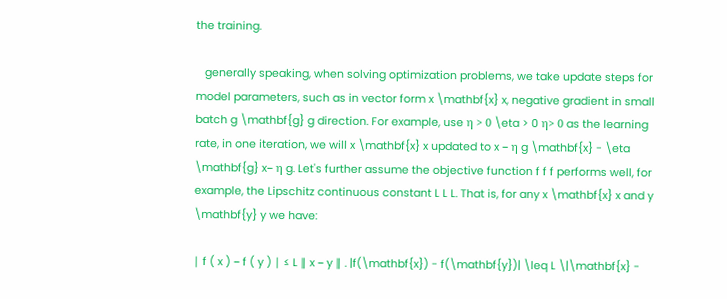the training.

   generally speaking, when solving optimization problems, we take update steps for model parameters, such as in vector form x \mathbf{x} x, negative gradient in small batch g \mathbf{g} g direction. For example, use η > 0 \eta > 0 η> 0 as the learning rate, in one iteration, we will x \mathbf{x} x updated to x − η g \mathbf{x} - \eta \mathbf{g} x− η g. Let's further assume the objective function f f f performs well, for example, the Lipschitz continuous constant L L L. That is, for any x \mathbf{x} x and y \mathbf{y} y we have:

∣ f ( x ) − f ( y ) ∣ ≤ L ∥ x − y ∥ . |f(\mathbf{x}) - f(\mathbf{y})| \leq L \|\mathbf{x} -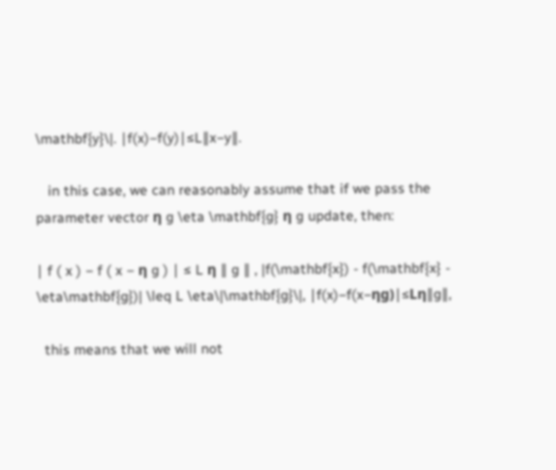\mathbf{y}\|. ∣f(x)−f(y)∣≤L∥x−y∥.

   in this case, we can reasonably assume that if we pass the parameter vector η g \eta \mathbf{g} η g update, then:

∣ f ( x ) − f ( x − η g ) ∣ ≤ L η ∥ g ∥ , |f(\mathbf{x}) - f(\mathbf{x} - \eta\mathbf{g})| \leq L \eta\|\mathbf{g}\|, ∣f(x)−f(x−ηg)∣≤Lη∥g∥,

  this means that we will not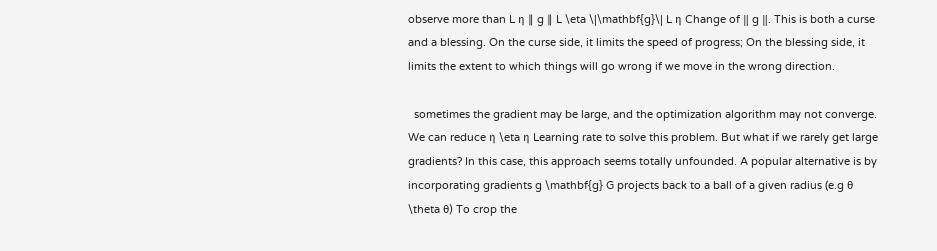observe more than L η ∥ g ∥ L \eta \|\mathbf{g}\| L η Change of ‖ g ‖. This is both a curse and a blessing. On the curse side, it limits the speed of progress; On the blessing side, it limits the extent to which things will go wrong if we move in the wrong direction.

  sometimes the gradient may be large, and the optimization algorithm may not converge. We can reduce η \eta η Learning rate to solve this problem. But what if we rarely get large gradients? In this case, this approach seems totally unfounded. A popular alternative is by incorporating gradients g \mathbf{g} G projects back to a ball of a given radius (e.g θ \theta θ) To crop the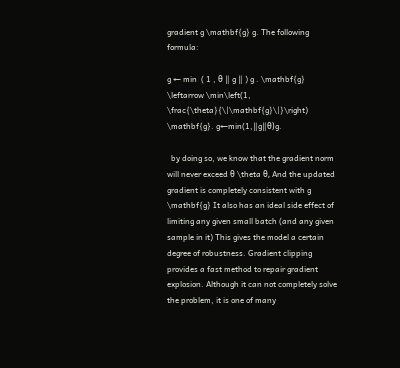gradient g \mathbf{g} g. The following formula:

g ← min  ( 1 , θ ∥ g ∥ ) g . \mathbf{g} \leftarrow \min\left(1, \frac{\theta}{\|\mathbf{g}\|}\right) \mathbf{g}. g←min(1,∥g∥θ)g.

  by doing so, we know that the gradient norm will never exceed θ \theta θ, And the updated gradient is completely consistent with g \mathbf{g} It also has an ideal side effect of limiting any given small batch (and any given sample in it) This gives the model a certain degree of robustness. Gradient clipping provides a fast method to repair gradient explosion. Although it can not completely solve the problem, it is one of many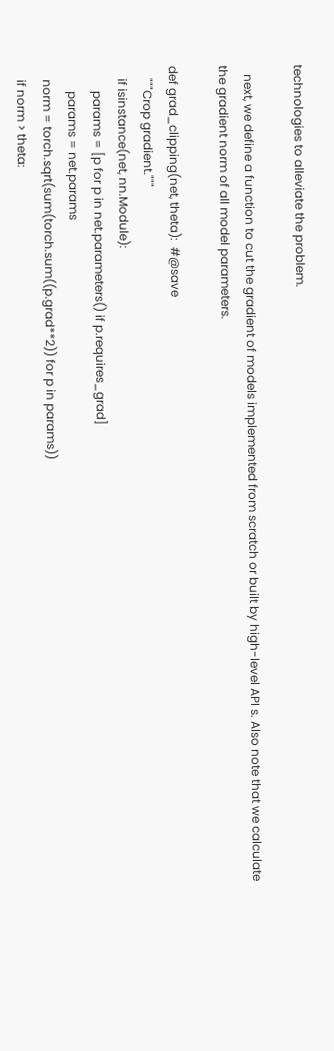technologies to alleviate the problem.

   next, we define a function to cut the gradient of models implemented from scratch or built by high-level API s. Also note that we calculate the gradient norm of all model parameters.

def grad_clipping(net, theta):  #@save
    """Crop gradient."""
    if isinstance(net, nn.Module):
        params = [p for p in net.parameters() if p.requires_grad]
        params = net.params
    norm = torch.sqrt(sum(torch.sum((p.grad**2)) for p in params))
    if norm > theta: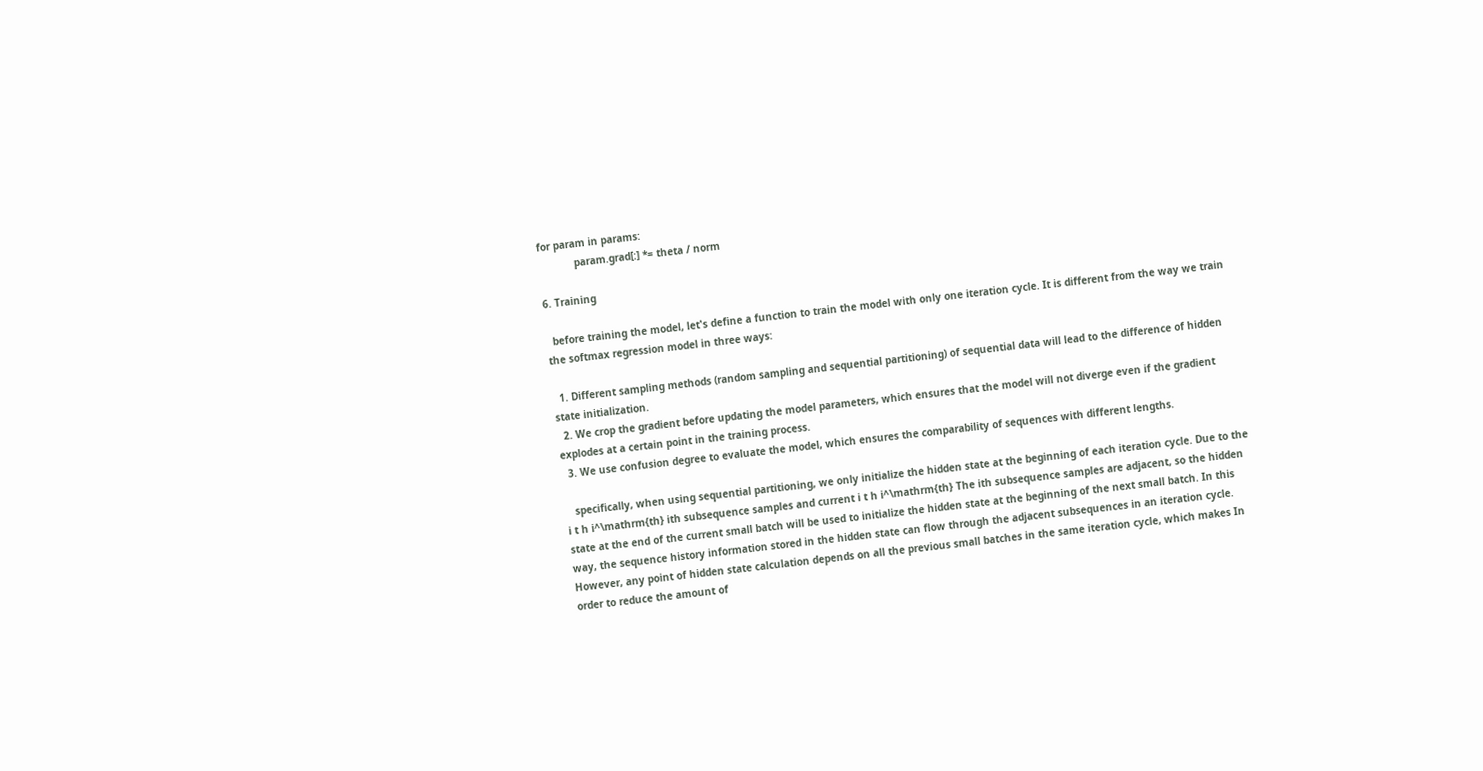for param in params:
            param.grad[:] *= theta / norm

6. Training

  before training the model, let's define a function to train the model with only one iteration cycle. It is different from the way we train the softmax regression model in three ways:

  1. Different sampling methods (random sampling and sequential partitioning) of sequential data will lead to the difference of hidden state initialization.
  2. We crop the gradient before updating the model parameters, which ensures that the model will not diverge even if the gradient explodes at a certain point in the training process.
  3. We use confusion degree to evaluate the model, which ensures the comparability of sequences with different lengths.

   specifically, when using sequential partitioning, we only initialize the hidden state at the beginning of each iteration cycle. Due to the i t h i^\mathrm{th} ith subsequence samples and current i t h i^\mathrm{th} The ith subsequence samples are adjacent, so the hidden state at the end of the current small batch will be used to initialize the hidden state at the beginning of the next small batch. In this way, the sequence history information stored in the hidden state can flow through the adjacent subsequences in an iteration cycle. However, any point of hidden state calculation depends on all the previous small batches in the same iteration cycle, which makes In order to reduce the amount of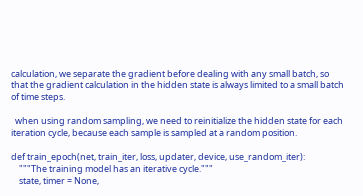calculation, we separate the gradient before dealing with any small batch, so that the gradient calculation in the hidden state is always limited to a small batch of time steps.

  when using random sampling, we need to reinitialize the hidden state for each iteration cycle, because each sample is sampled at a random position.

def train_epoch(net, train_iter, loss, updater, device, use_random_iter):
    """The training model has an iterative cycle."""
    state, timer = None,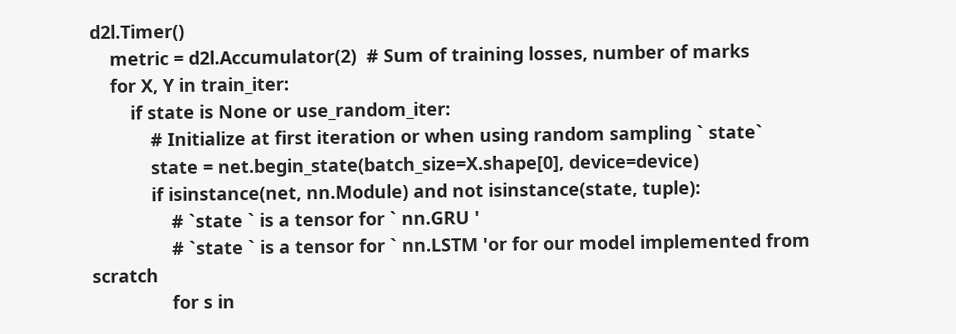d2l.Timer()
    metric = d2l.Accumulator(2)  # Sum of training losses, number of marks
    for X, Y in train_iter:
        if state is None or use_random_iter:
            # Initialize at first iteration or when using random sampling ` state`
            state = net.begin_state(batch_size=X.shape[0], device=device)
            if isinstance(net, nn.Module) and not isinstance(state, tuple):
                # `state ` is a tensor for ` nn.GRU '
                # `state ` is a tensor for ` nn.LSTM 'or for our model implemented from scratch
                for s in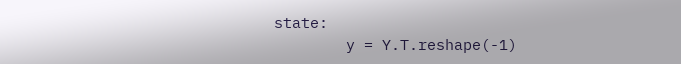state:
        y = Y.T.reshape(-1)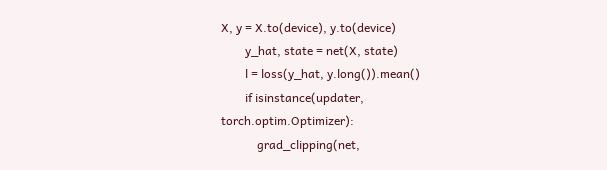X, y = X.to(device), y.to(device)
        y_hat, state = net(X, state)
        l = loss(y_hat, y.long()).mean()
        if isinstance(updater, torch.optim.Optimizer):
            grad_clipping(net,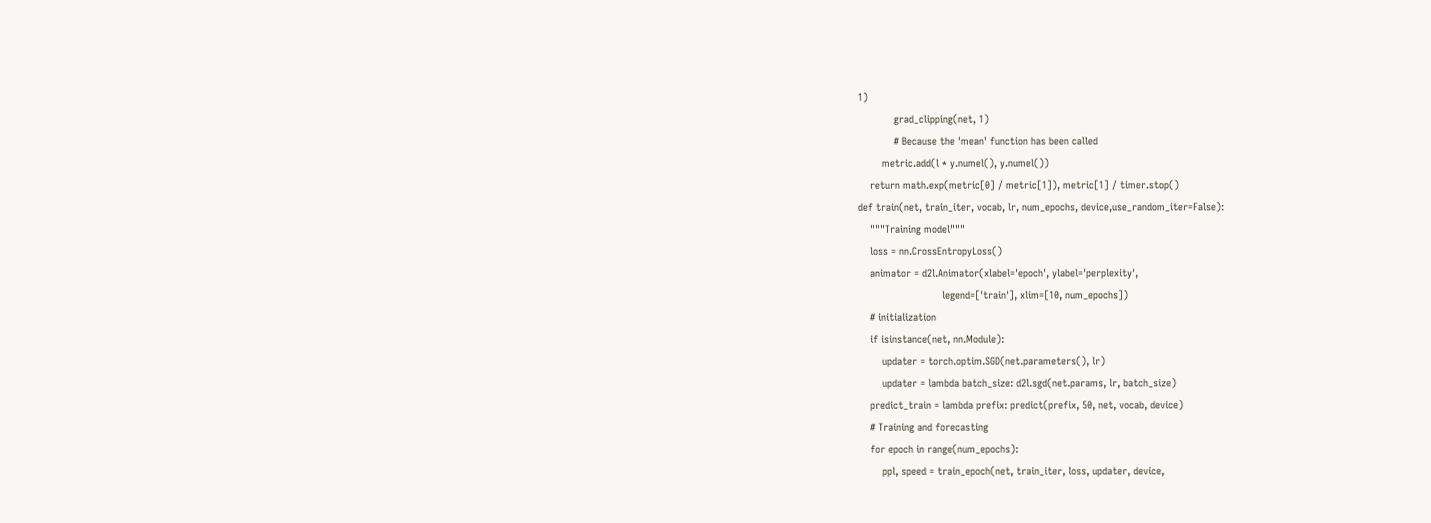1)
            grad_clipping(net, 1)
            # Because the 'mean' function has been called
        metric.add(l * y.numel(), y.numel())
    return math.exp(metric[0] / metric[1]), metric[1] / timer.stop()
def train(net, train_iter, vocab, lr, num_epochs, device,use_random_iter=False):
    """Training model"""
    loss = nn.CrossEntropyLoss()
    animator = d2l.Animator(xlabel='epoch', ylabel='perplexity',
                            legend=['train'], xlim=[10, num_epochs])
    # initialization
    if isinstance(net, nn.Module):
        updater = torch.optim.SGD(net.parameters(), lr)
        updater = lambda batch_size: d2l.sgd(net.params, lr, batch_size)
    predict_train = lambda prefix: predict(prefix, 50, net, vocab, device)
    # Training and forecasting
    for epoch in range(num_epochs):
        ppl, speed = train_epoch(net, train_iter, loss, updater, device,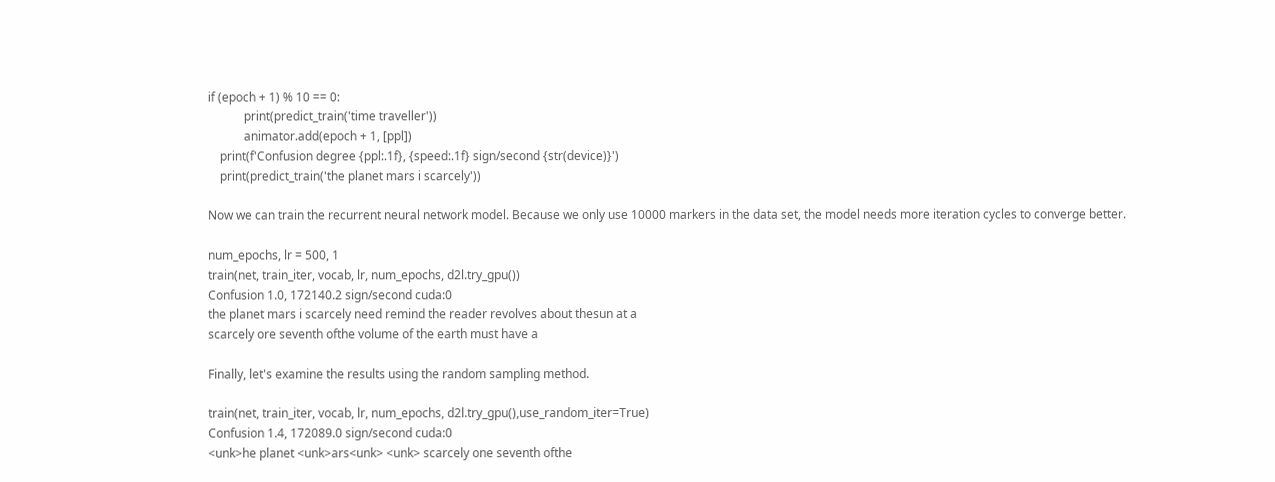if (epoch + 1) % 10 == 0:
            print(predict_train('time traveller'))
            animator.add(epoch + 1, [ppl])
    print(f'Confusion degree {ppl:.1f}, {speed:.1f} sign/second {str(device)}')
    print(predict_train('the planet mars i scarcely'))

Now we can train the recurrent neural network model. Because we only use 10000 markers in the data set, the model needs more iteration cycles to converge better.

num_epochs, lr = 500, 1
train(net, train_iter, vocab, lr, num_epochs, d2l.try_gpu())
Confusion 1.0, 172140.2 sign/second cuda:0
the planet mars i scarcely need remind the reader revolves about thesun at a
scarcely ore seventh ofthe volume of the earth must have a

Finally, let's examine the results using the random sampling method.

train(net, train_iter, vocab, lr, num_epochs, d2l.try_gpu(),use_random_iter=True)
Confusion 1.4, 172089.0 sign/second cuda:0
<unk>he planet <unk>ars<unk> <unk> scarcely one seventh ofthe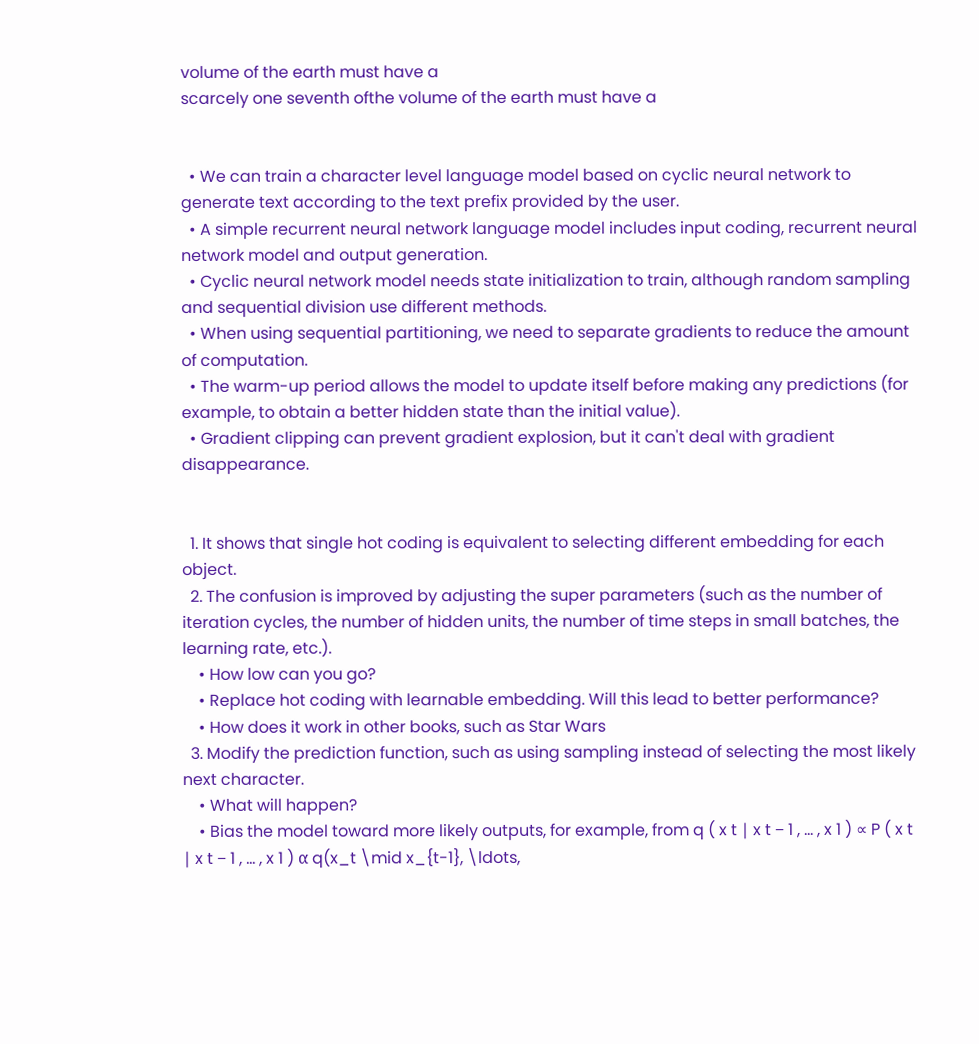volume of the earth must have a
scarcely one seventh ofthe volume of the earth must have a


  • We can train a character level language model based on cyclic neural network to generate text according to the text prefix provided by the user.
  • A simple recurrent neural network language model includes input coding, recurrent neural network model and output generation.
  • Cyclic neural network model needs state initialization to train, although random sampling and sequential division use different methods.
  • When using sequential partitioning, we need to separate gradients to reduce the amount of computation.
  • The warm-up period allows the model to update itself before making any predictions (for example, to obtain a better hidden state than the initial value).
  • Gradient clipping can prevent gradient explosion, but it can't deal with gradient disappearance.


  1. It shows that single hot coding is equivalent to selecting different embedding for each object.
  2. The confusion is improved by adjusting the super parameters (such as the number of iteration cycles, the number of hidden units, the number of time steps in small batches, the learning rate, etc.).
    • How low can you go?
    • Replace hot coding with learnable embedding. Will this lead to better performance?
    • How does it work in other books, such as Star Wars
  3. Modify the prediction function, such as using sampling instead of selecting the most likely next character.
    • What will happen?
    • Bias the model toward more likely outputs, for example, from q ( x t ∣ x t − 1 , ... , x 1 ) ∝ P ( x t ∣ x t − 1 , ... , x 1 ) α q(x_t \mid x_{t-1}, \ldots,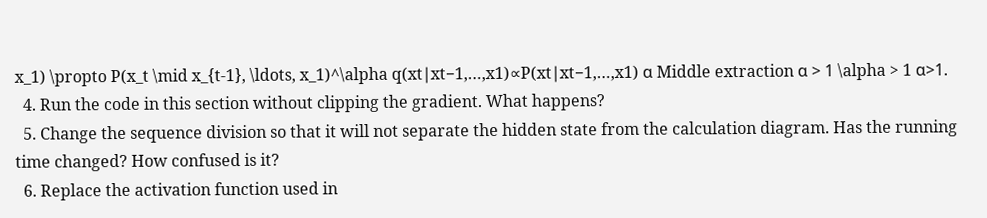x_1) \propto P(x_t \mid x_{t-1}, \ldots, x_1)^\alpha q(xt∣xt−1,…,x1)∝P(xt∣xt−1,…,x1) α Middle extraction α > 1 \alpha > 1 α>1.
  4. Run the code in this section without clipping the gradient. What happens?
  5. Change the sequence division so that it will not separate the hidden state from the calculation diagram. Has the running time changed? How confused is it?
  6. Replace the activation function used in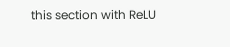this section with ReLU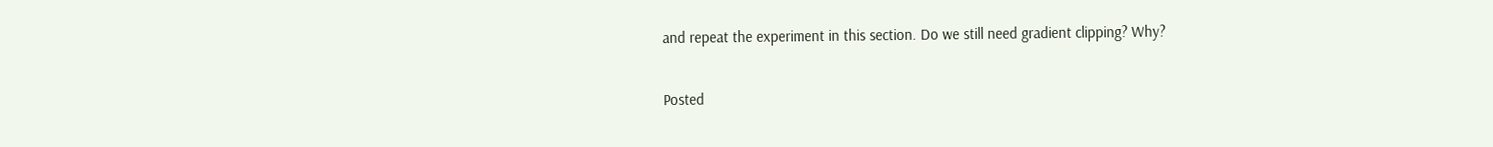and repeat the experiment in this section. Do we still need gradient clipping? Why?

Posted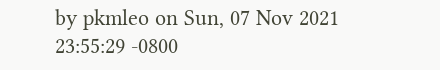by pkmleo on Sun, 07 Nov 2021 23:55:29 -0800